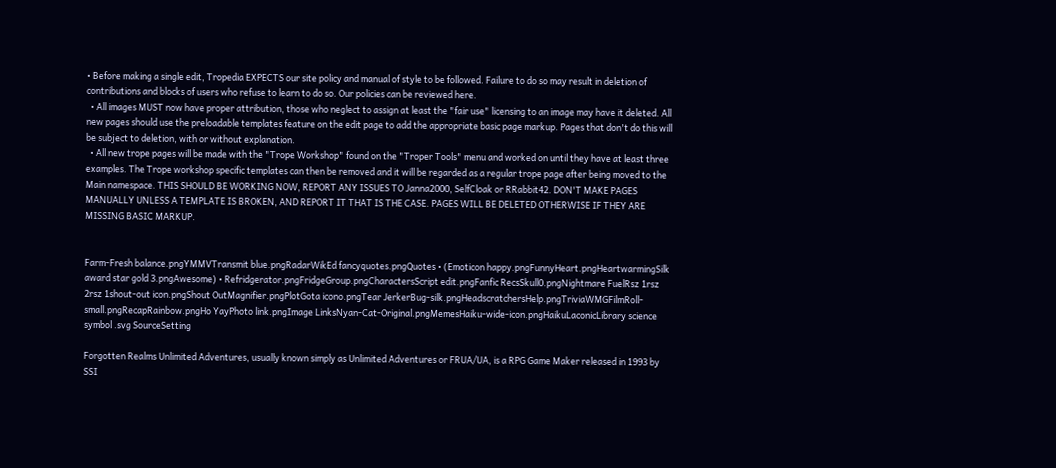• Before making a single edit, Tropedia EXPECTS our site policy and manual of style to be followed. Failure to do so may result in deletion of contributions and blocks of users who refuse to learn to do so. Our policies can be reviewed here.
  • All images MUST now have proper attribution, those who neglect to assign at least the "fair use" licensing to an image may have it deleted. All new pages should use the preloadable templates feature on the edit page to add the appropriate basic page markup. Pages that don't do this will be subject to deletion, with or without explanation.
  • All new trope pages will be made with the "Trope Workshop" found on the "Troper Tools" menu and worked on until they have at least three examples. The Trope workshop specific templates can then be removed and it will be regarded as a regular trope page after being moved to the Main namespace. THIS SHOULD BE WORKING NOW, REPORT ANY ISSUES TO Janna2000, SelfCloak or RRabbit42. DON'T MAKE PAGES MANUALLY UNLESS A TEMPLATE IS BROKEN, AND REPORT IT THAT IS THE CASE. PAGES WILL BE DELETED OTHERWISE IF THEY ARE MISSING BASIC MARKUP.


Farm-Fresh balance.pngYMMVTransmit blue.pngRadarWikEd fancyquotes.pngQuotes • (Emoticon happy.pngFunnyHeart.pngHeartwarmingSilk award star gold 3.pngAwesome) • Refridgerator.pngFridgeGroup.pngCharactersScript edit.pngFanfic RecsSkull0.pngNightmare FuelRsz 1rsz 2rsz 1shout-out icon.pngShout OutMagnifier.pngPlotGota icono.pngTear JerkerBug-silk.pngHeadscratchersHelp.pngTriviaWMGFilmRoll-small.pngRecapRainbow.pngHo YayPhoto link.pngImage LinksNyan-Cat-Original.pngMemesHaiku-wide-icon.pngHaikuLaconicLibrary science symbol .svg SourceSetting

Forgotten Realms Unlimited Adventures, usually known simply as Unlimited Adventures or FRUA/UA, is a RPG Game Maker released in 1993 by SSI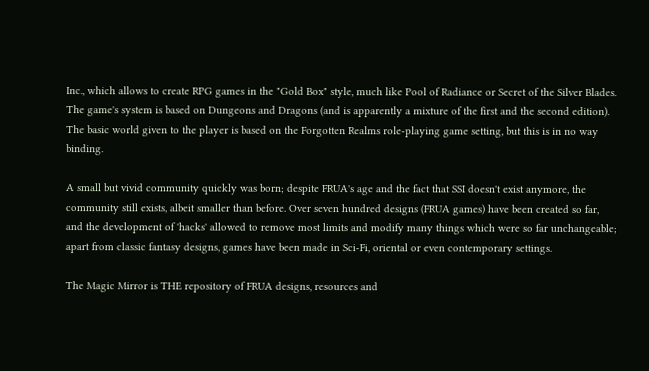Inc., which allows to create RPG games in the "Gold Box" style, much like Pool of Radiance or Secret of the Silver Blades. The game's system is based on Dungeons and Dragons (and is apparently a mixture of the first and the second edition). The basic world given to the player is based on the Forgotten Realms role-playing game setting, but this is in no way binding.

A small but vivid community quickly was born; despite FRUA's age and the fact that SSI doesn't exist anymore, the community still exists, albeit smaller than before. Over seven hundred designs (FRUA games) have been created so far, and the development of 'hacks' allowed to remove most limits and modify many things which were so far unchangeable; apart from classic fantasy designs, games have been made in Sci-Fi, oriental or even contemporary settings.

The Magic Mirror is THE repository of FRUA designs, resources and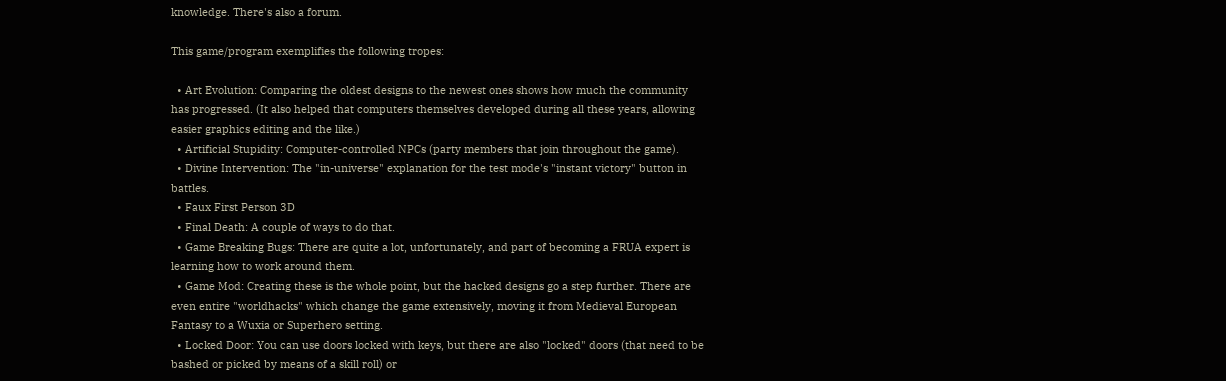knowledge. There's also a forum.

This game/program exemplifies the following tropes:

  • Art Evolution: Comparing the oldest designs to the newest ones shows how much the community has progressed. (It also helped that computers themselves developed during all these years, allowing easier graphics editing and the like.)
  • Artificial Stupidity: Computer-controlled NPCs (party members that join throughout the game).
  • Divine Intervention: The "in-universe" explanation for the test mode's "instant victory" button in battles.
  • Faux First Person 3D
  • Final Death: A couple of ways to do that.
  • Game Breaking Bugs: There are quite a lot, unfortunately, and part of becoming a FRUA expert is learning how to work around them.
  • Game Mod: Creating these is the whole point, but the hacked designs go a step further. There are even entire "worldhacks" which change the game extensively, moving it from Medieval European Fantasy to a Wuxia or Superhero setting.
  • Locked Door: You can use doors locked with keys, but there are also "locked" doors (that need to be bashed or picked by means of a skill roll) or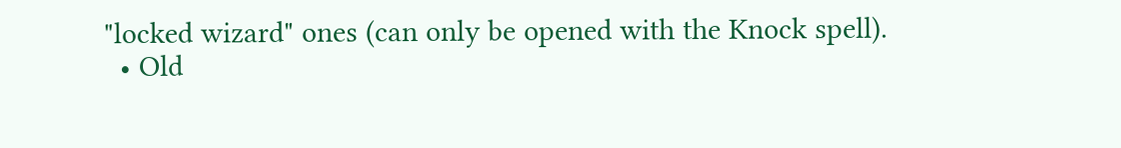"locked wizard" ones (can only be opened with the Knock spell).
  • Old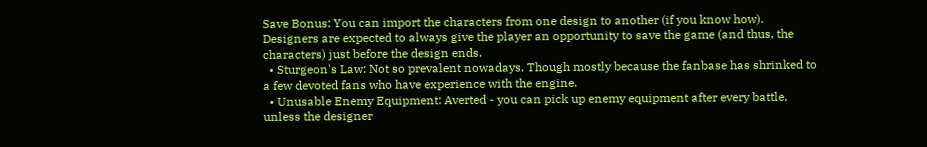Save Bonus: You can import the characters from one design to another (if you know how). Designers are expected to always give the player an opportunity to save the game (and thus, the characters) just before the design ends.
  • Sturgeon's Law: Not so prevalent nowadays. Though mostly because the fanbase has shrinked to a few devoted fans who have experience with the engine.
  • Unusable Enemy Equipment: Averted - you can pick up enemy equipment after every battle, unless the designer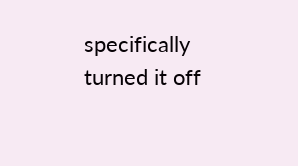specifically turned it off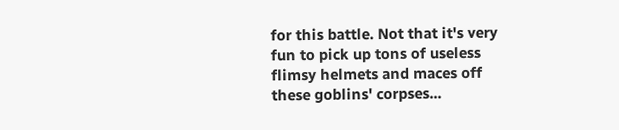for this battle. Not that it's very fun to pick up tons of useless flimsy helmets and maces off these goblins' corpses...